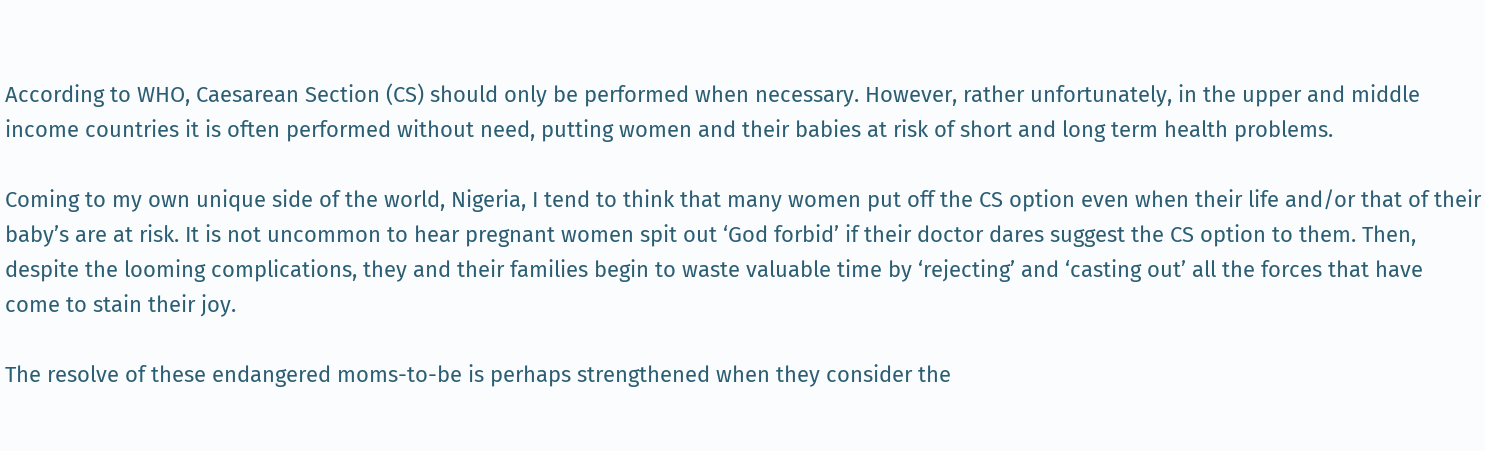According to WHO, Caesarean Section (CS) should only be performed when necessary. However, rather unfortunately, in the upper and middle income countries it is often performed without need, putting women and their babies at risk of short and long term health problems.

Coming to my own unique side of the world, Nigeria, I tend to think that many women put off the CS option even when their life and/or that of their baby’s are at risk. It is not uncommon to hear pregnant women spit out ‘God forbid’ if their doctor dares suggest the CS option to them. Then, despite the looming complications, they and their families begin to waste valuable time by ‘rejecting’ and ‘casting out’ all the forces that have come to stain their joy.

The resolve of these endangered moms-to-be is perhaps strengthened when they consider the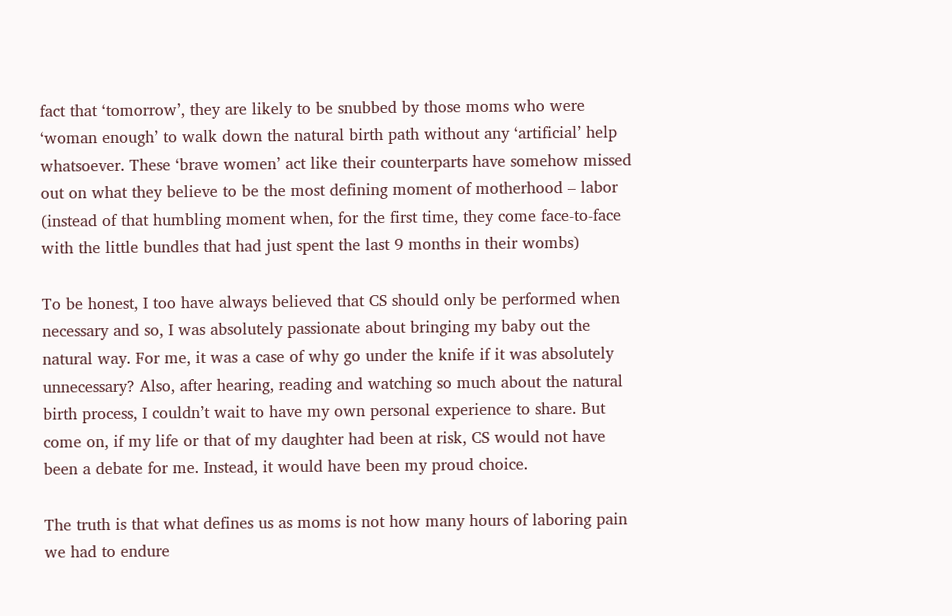fact that ‘tomorrow’, they are likely to be snubbed by those moms who were ‘woman enough’ to walk down the natural birth path without any ‘artificial’ help whatsoever. These ‘brave women’ act like their counterparts have somehow missed out on what they believe to be the most defining moment of motherhood – labor (instead of that humbling moment when, for the first time, they come face-to-face with the little bundles that had just spent the last 9 months in their wombs)

To be honest, I too have always believed that CS should only be performed when necessary and so, I was absolutely passionate about bringing my baby out the natural way. For me, it was a case of why go under the knife if it was absolutely unnecessary? Also, after hearing, reading and watching so much about the natural birth process, I couldn’t wait to have my own personal experience to share. But come on, if my life or that of my daughter had been at risk, CS would not have been a debate for me. Instead, it would have been my proud choice.

The truth is that what defines us as moms is not how many hours of laboring pain we had to endure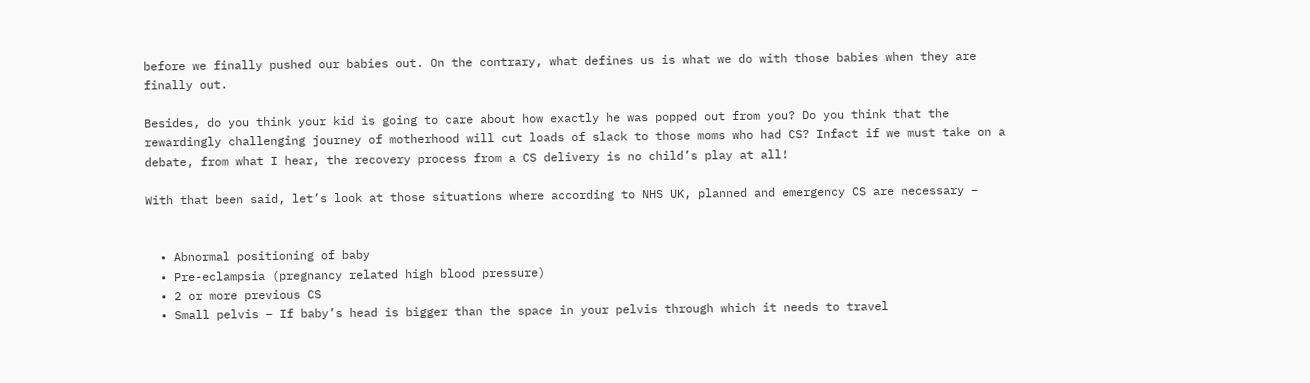before we finally pushed our babies out. On the contrary, what defines us is what we do with those babies when they are finally out.

Besides, do you think your kid is going to care about how exactly he was popped out from you? Do you think that the rewardingly challenging journey of motherhood will cut loads of slack to those moms who had CS? Infact if we must take on a debate, from what I hear, the recovery process from a CS delivery is no child’s play at all!

With that been said, let’s look at those situations where according to NHS UK, planned and emergency CS are necessary –


  • Abnormal positioning of baby
  • Pre-eclampsia (pregnancy related high blood pressure)
  • 2 or more previous CS
  • Small pelvis – If baby’s head is bigger than the space in your pelvis through which it needs to travel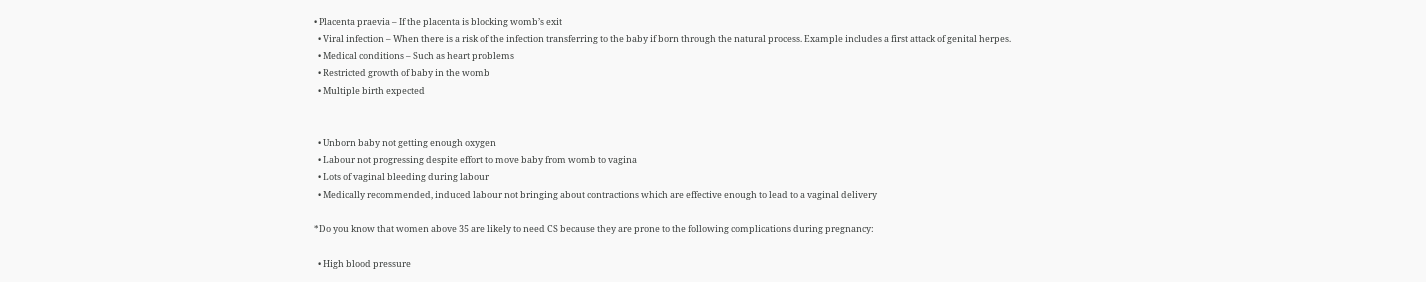• Placenta praevia – If the placenta is blocking womb’s exit
  • Viral infection – When there is a risk of the infection transferring to the baby if born through the natural process. Example includes a first attack of genital herpes.
  • Medical conditions – Such as heart problems
  • Restricted growth of baby in the womb
  • Multiple birth expected


  • Unborn baby not getting enough oxygen
  • Labour not progressing despite effort to move baby from womb to vagina
  • Lots of vaginal bleeding during labour
  • Medically recommended, induced labour not bringing about contractions which are effective enough to lead to a vaginal delivery

*Do you know that women above 35 are likely to need CS because they are prone to the following complications during pregnancy:

  • High blood pressure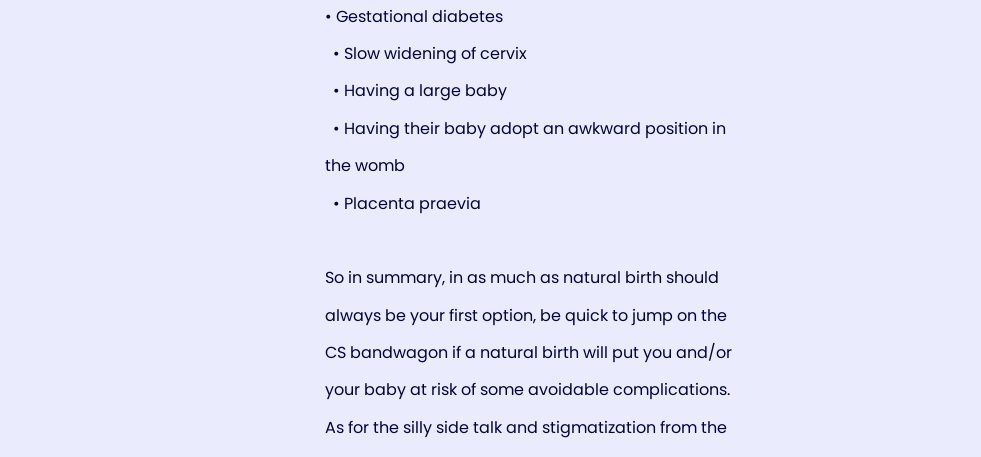• Gestational diabetes
  • Slow widening of cervix
  • Having a large baby
  • Having their baby adopt an awkward position in the womb
  • Placenta praevia

So in summary, in as much as natural birth should always be your first option, be quick to jump on the CS bandwagon if a natural birth will put you and/or your baby at risk of some avoidable complications. As for the silly side talk and stigmatization from the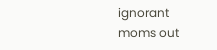ignorant moms out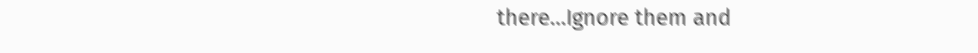there…Ignore them and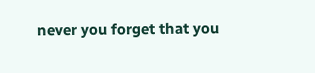never you forget that you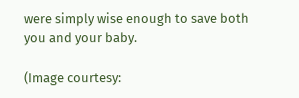were simply wise enough to save both you and your baby.

(Image courtesy: